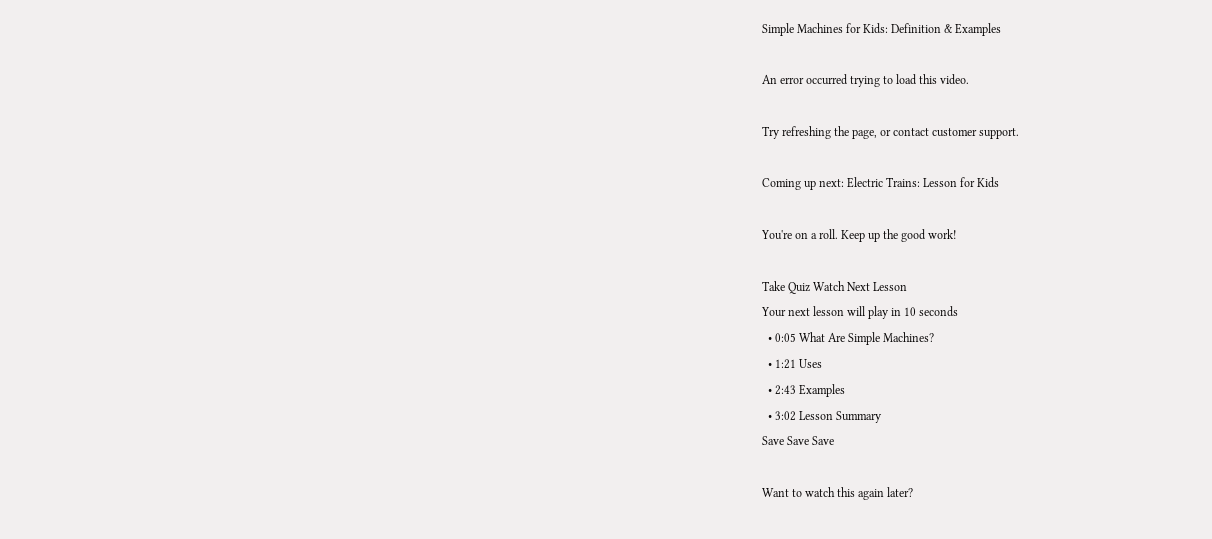Simple Machines for Kids: Definition & Examples

An error occurred trying to load this video.

Try refreshing the page, or contact customer support.

Coming up next: Electric Trains: Lesson for Kids

You're on a roll. Keep up the good work!

Take Quiz Watch Next Lesson
Your next lesson will play in 10 seconds
  • 0:05 What Are Simple Machines?
  • 1:21 Uses
  • 2:43 Examples
  • 3:02 Lesson Summary
Save Save Save

Want to watch this again later?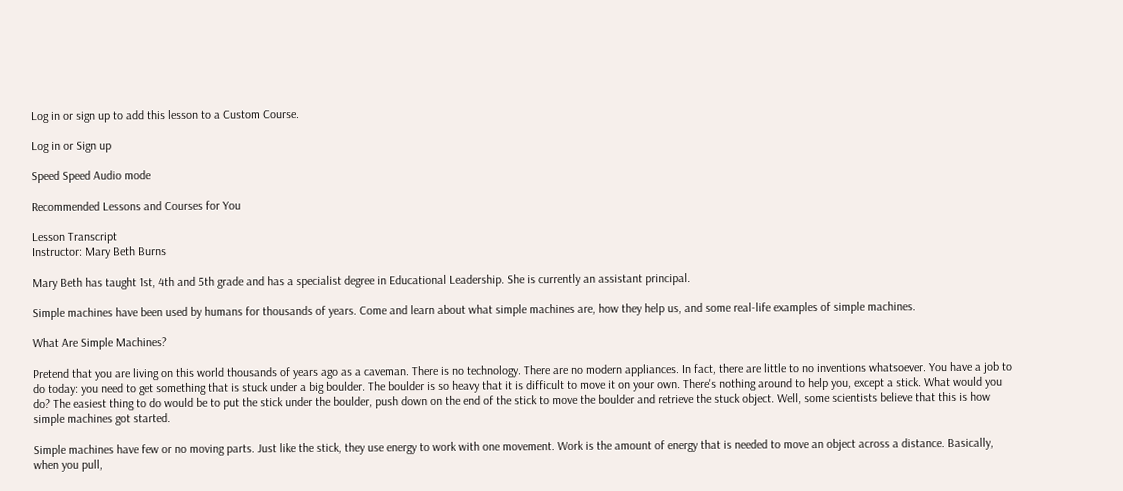Log in or sign up to add this lesson to a Custom Course.

Log in or Sign up

Speed Speed Audio mode

Recommended Lessons and Courses for You

Lesson Transcript
Instructor: Mary Beth Burns

Mary Beth has taught 1st, 4th and 5th grade and has a specialist degree in Educational Leadership. She is currently an assistant principal.

Simple machines have been used by humans for thousands of years. Come and learn about what simple machines are, how they help us, and some real-life examples of simple machines.

What Are Simple Machines?

Pretend that you are living on this world thousands of years ago as a caveman. There is no technology. There are no modern appliances. In fact, there are little to no inventions whatsoever. You have a job to do today: you need to get something that is stuck under a big boulder. The boulder is so heavy that it is difficult to move it on your own. There's nothing around to help you, except a stick. What would you do? The easiest thing to do would be to put the stick under the boulder, push down on the end of the stick to move the boulder and retrieve the stuck object. Well, some scientists believe that this is how simple machines got started.

Simple machines have few or no moving parts. Just like the stick, they use energy to work with one movement. Work is the amount of energy that is needed to move an object across a distance. Basically, when you pull,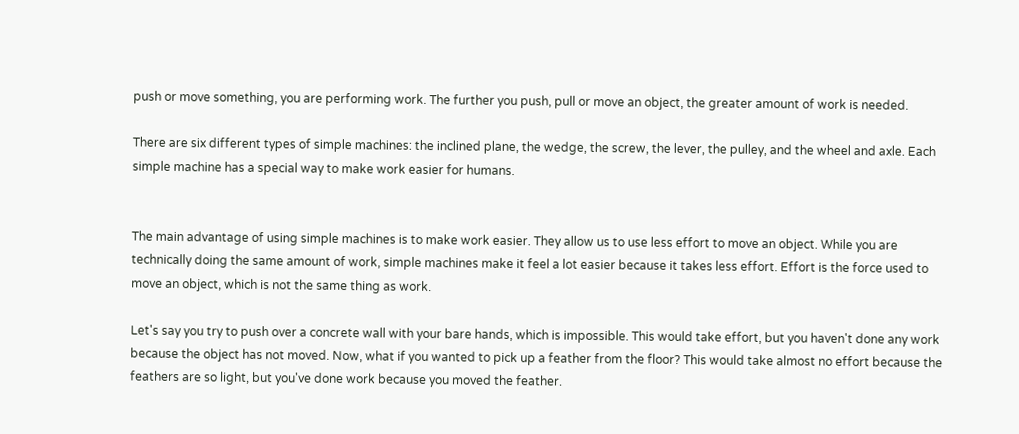push or move something, you are performing work. The further you push, pull or move an object, the greater amount of work is needed.

There are six different types of simple machines: the inclined plane, the wedge, the screw, the lever, the pulley, and the wheel and axle. Each simple machine has a special way to make work easier for humans.


The main advantage of using simple machines is to make work easier. They allow us to use less effort to move an object. While you are technically doing the same amount of work, simple machines make it feel a lot easier because it takes less effort. Effort is the force used to move an object, which is not the same thing as work.

Let's say you try to push over a concrete wall with your bare hands, which is impossible. This would take effort, but you haven't done any work because the object has not moved. Now, what if you wanted to pick up a feather from the floor? This would take almost no effort because the feathers are so light, but you've done work because you moved the feather.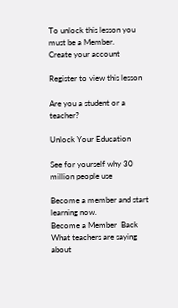To unlock this lesson you must be a Member.
Create your account

Register to view this lesson

Are you a student or a teacher?

Unlock Your Education

See for yourself why 30 million people use

Become a member and start learning now.
Become a Member  Back
What teachers are saying about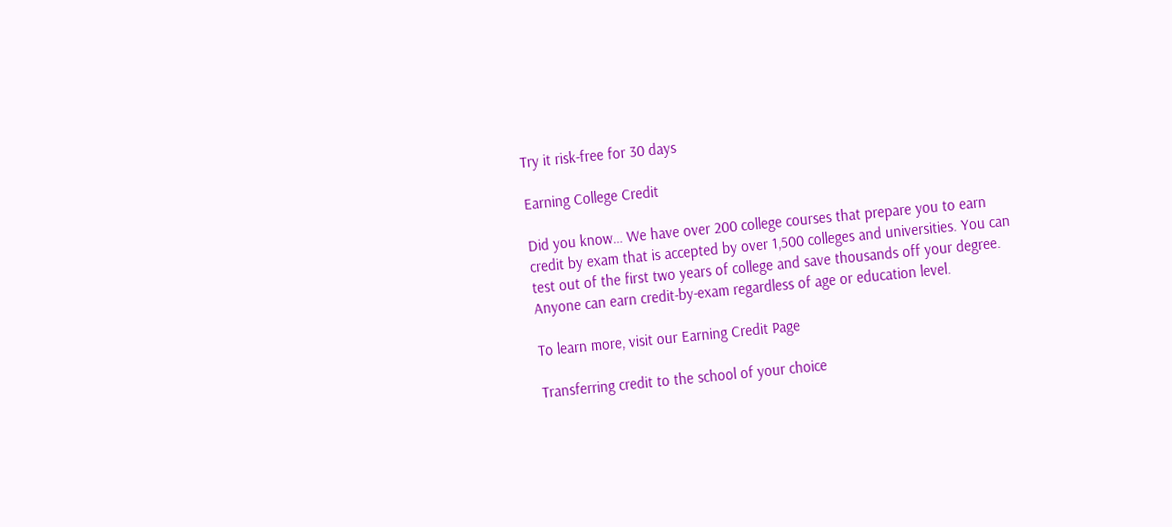Try it risk-free for 30 days

Earning College Credit

Did you know… We have over 200 college courses that prepare you to earn credit by exam that is accepted by over 1,500 colleges and universities. You can test out of the first two years of college and save thousands off your degree. Anyone can earn credit-by-exam regardless of age or education level.

To learn more, visit our Earning Credit Page

Transferring credit to the school of your choice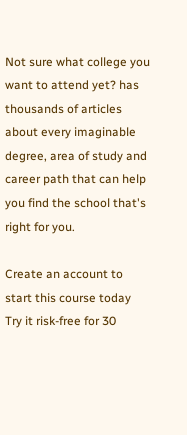Not sure what college you want to attend yet? has thousands of articles about every imaginable degree, area of study and career path that can help you find the school that's right for you.

Create an account to start this course today
Try it risk-free for 30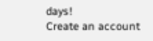days!
Create an account